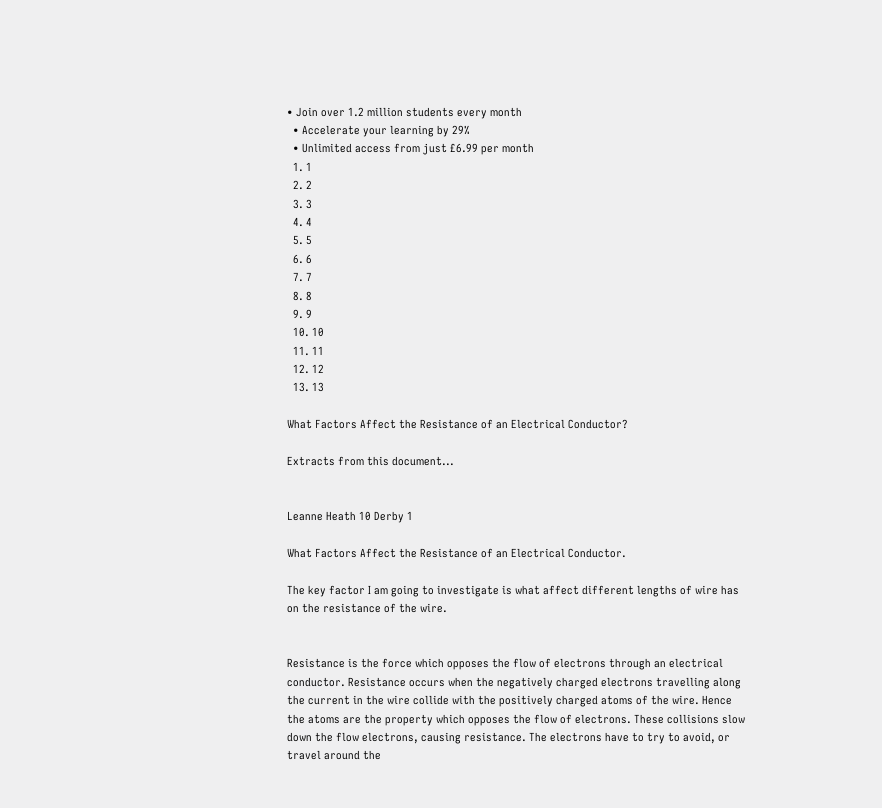• Join over 1.2 million students every month
  • Accelerate your learning by 29%
  • Unlimited access from just £6.99 per month
  1. 1
  2. 2
  3. 3
  4. 4
  5. 5
  6. 6
  7. 7
  8. 8
  9. 9
  10. 10
  11. 11
  12. 12
  13. 13

What Factors Affect the Resistance of an Electrical Conductor?

Extracts from this document...


Leanne Heath 10 Derby 1

What Factors Affect the Resistance of an Electrical Conductor.

The key factor I am going to investigate is what affect different lengths of wire has on the resistance of the wire.


Resistance is the force which opposes the flow of electrons through an electrical conductor. Resistance occurs when the negatively charged electrons travelling along the current in the wire collide with the positively charged atoms of the wire. Hence the atoms are the property which opposes the flow of electrons. These collisions slow down the flow electrons, causing resistance. The electrons have to try to avoid, or travel around the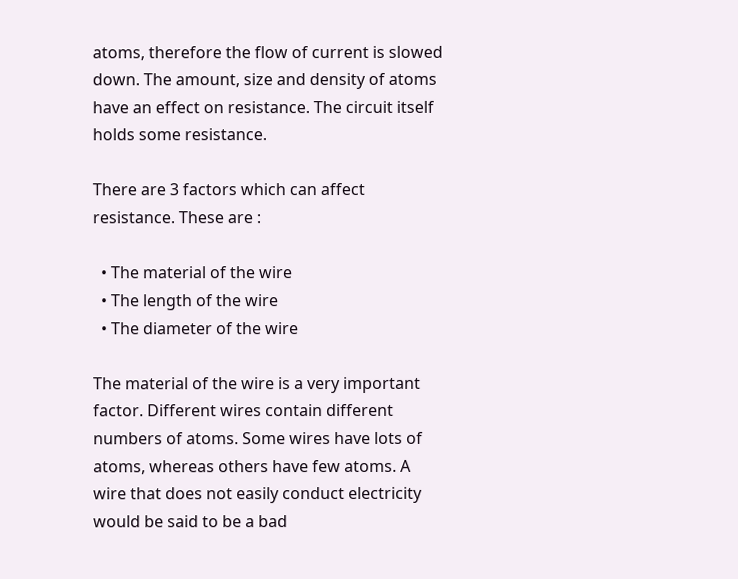atoms, therefore the flow of current is slowed down. The amount, size and density of atoms have an effect on resistance. The circuit itself holds some resistance.

There are 3 factors which can affect resistance. These are :

  • The material of the wire
  • The length of the wire
  • The diameter of the wire

The material of the wire is a very important factor. Different wires contain different numbers of atoms. Some wires have lots of atoms, whereas others have few atoms. A wire that does not easily conduct electricity would be said to be a bad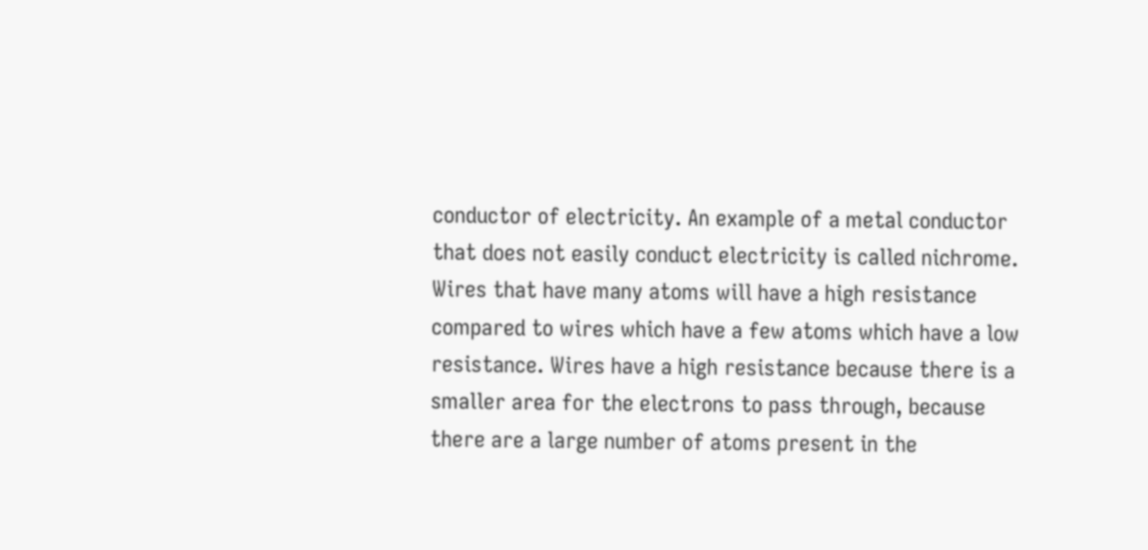conductor of electricity. An example of a metal conductor that does not easily conduct electricity is called nichrome. Wires that have many atoms will have a high resistance compared to wires which have a few atoms which have a low resistance. Wires have a high resistance because there is a smaller area for the electrons to pass through, because there are a large number of atoms present in the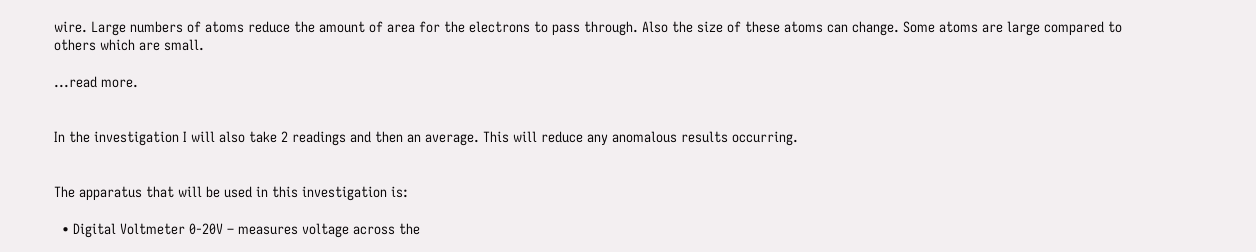wire. Large numbers of atoms reduce the amount of area for the electrons to pass through. Also the size of these atoms can change. Some atoms are large compared to others which are small.

...read more.


In the investigation I will also take 2 readings and then an average. This will reduce any anomalous results occurring.


The apparatus that will be used in this investigation is:

  • Digital Voltmeter 0-20V – measures voltage across the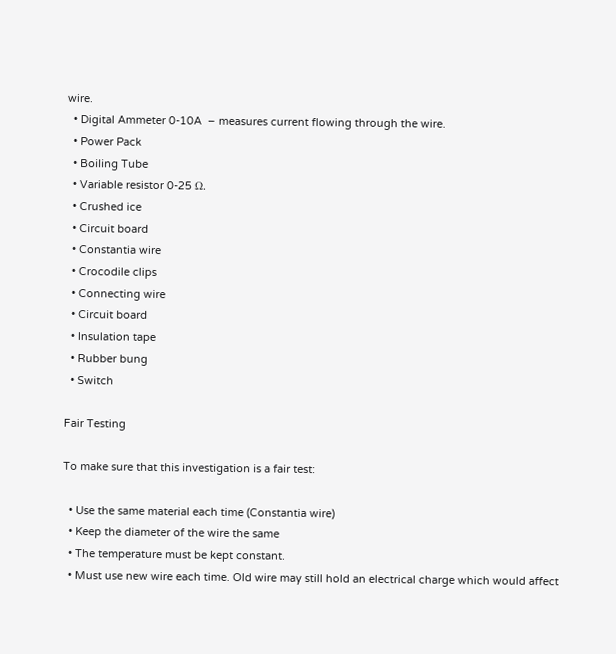wire.
  • Digital Ammeter 0-10A  – measures current flowing through the wire.
  • Power Pack
  • Boiling Tube
  • Variable resistor 0-25 Ω.
  • Crushed ice
  • Circuit board
  • Constantia wire
  • Crocodile clips
  • Connecting wire
  • Circuit board
  • Insulation tape
  • Rubber bung
  • Switch

Fair Testing

To make sure that this investigation is a fair test:

  • Use the same material each time (Constantia wire)
  • Keep the diameter of the wire the same
  • The temperature must be kept constant.
  • Must use new wire each time. Old wire may still hold an electrical charge which would affect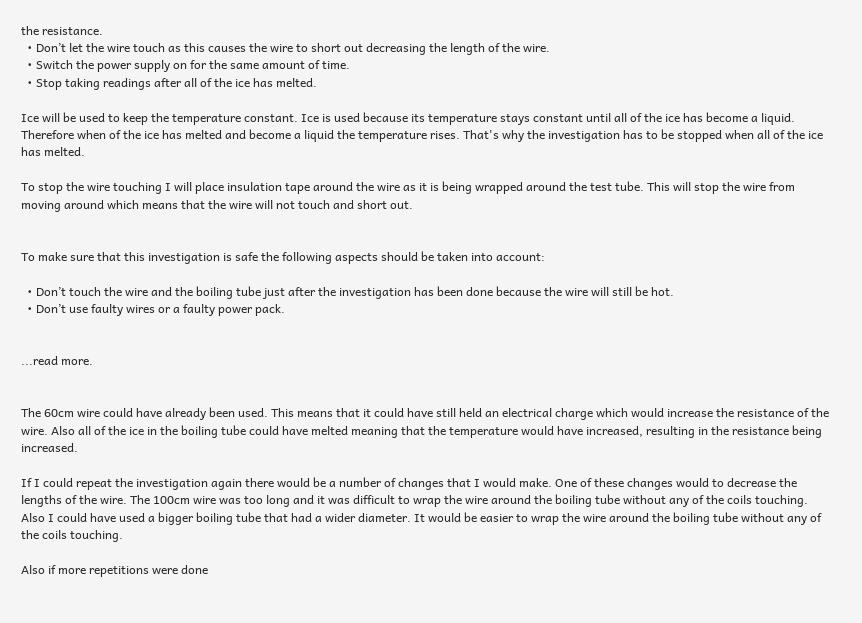the resistance.
  • Don’t let the wire touch as this causes the wire to short out decreasing the length of the wire.
  • Switch the power supply on for the same amount of time.
  • Stop taking readings after all of the ice has melted.

Ice will be used to keep the temperature constant. Ice is used because its temperature stays constant until all of the ice has become a liquid. Therefore when of the ice has melted and become a liquid the temperature rises. That's why the investigation has to be stopped when all of the ice has melted.

To stop the wire touching I will place insulation tape around the wire as it is being wrapped around the test tube. This will stop the wire from moving around which means that the wire will not touch and short out.


To make sure that this investigation is safe the following aspects should be taken into account:

  • Don’t touch the wire and the boiling tube just after the investigation has been done because the wire will still be hot.
  • Don’t use faulty wires or a faulty power pack.


...read more.


The 60cm wire could have already been used. This means that it could have still held an electrical charge which would increase the resistance of the wire. Also all of the ice in the boiling tube could have melted meaning that the temperature would have increased, resulting in the resistance being increased.

If I could repeat the investigation again there would be a number of changes that I would make. One of these changes would to decrease the lengths of the wire. The 100cm wire was too long and it was difficult to wrap the wire around the boiling tube without any of the coils touching. Also I could have used a bigger boiling tube that had a wider diameter. It would be easier to wrap the wire around the boiling tube without any of the coils touching.

Also if more repetitions were done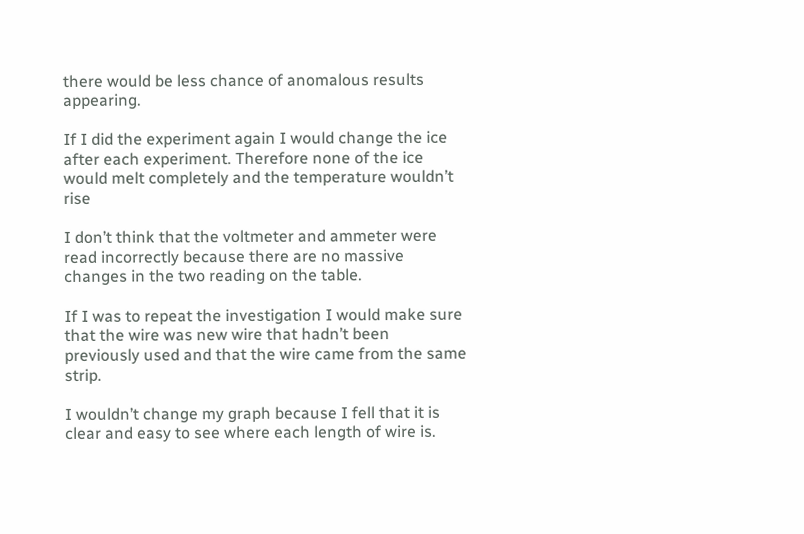there would be less chance of anomalous results appearing.

If I did the experiment again I would change the ice after each experiment. Therefore none of the ice would melt completely and the temperature wouldn’t rise

I don’t think that the voltmeter and ammeter were read incorrectly because there are no massive changes in the two reading on the table.

If I was to repeat the investigation I would make sure that the wire was new wire that hadn’t been previously used and that the wire came from the same strip.

I wouldn’t change my graph because I fell that it is clear and easy to see where each length of wire is.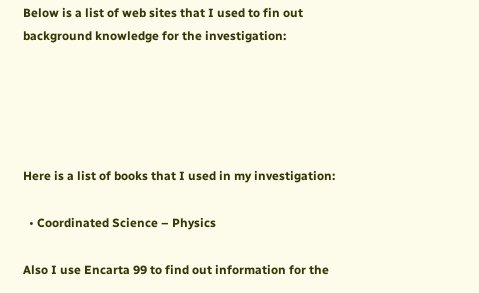Below is a list of web sites that I used to fin out background knowledge for the investigation:





Here is a list of books that I used in my investigation:

  • Coordinated Science – Physics

Also I use Encarta 99 to find out information for the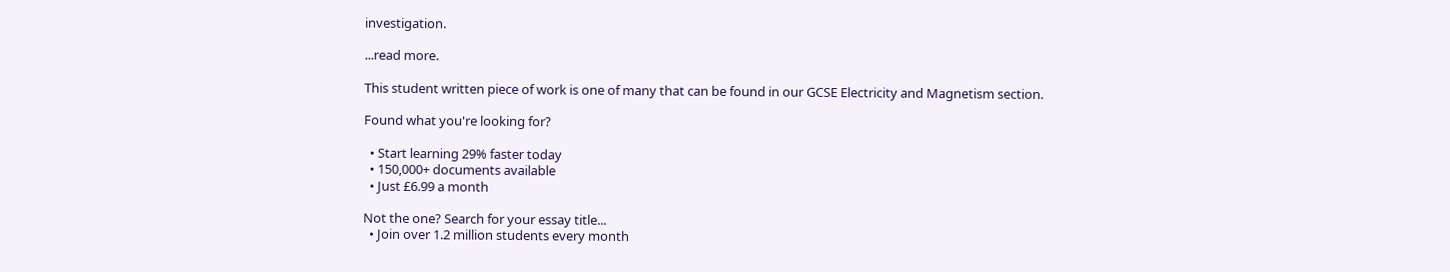investigation.

...read more.

This student written piece of work is one of many that can be found in our GCSE Electricity and Magnetism section.

Found what you're looking for?

  • Start learning 29% faster today
  • 150,000+ documents available
  • Just £6.99 a month

Not the one? Search for your essay title...
  • Join over 1.2 million students every month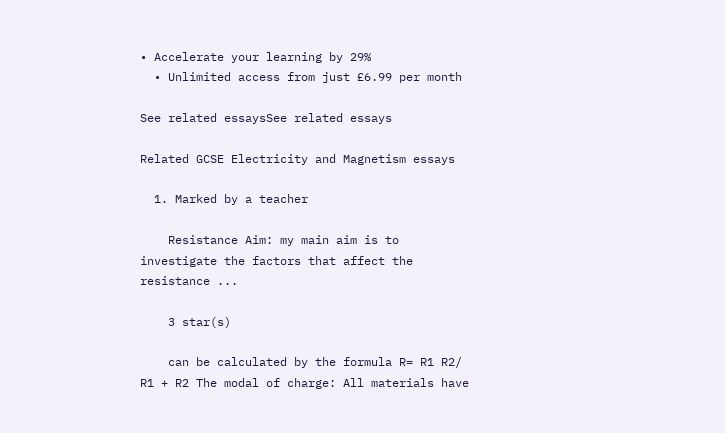• Accelerate your learning by 29%
  • Unlimited access from just £6.99 per month

See related essaysSee related essays

Related GCSE Electricity and Magnetism essays

  1. Marked by a teacher

    Resistance Aim: my main aim is to investigate the factors that affect the resistance ...

    3 star(s)

    can be calculated by the formula R= R1 R2/ R1 + R2 The modal of charge: All materials have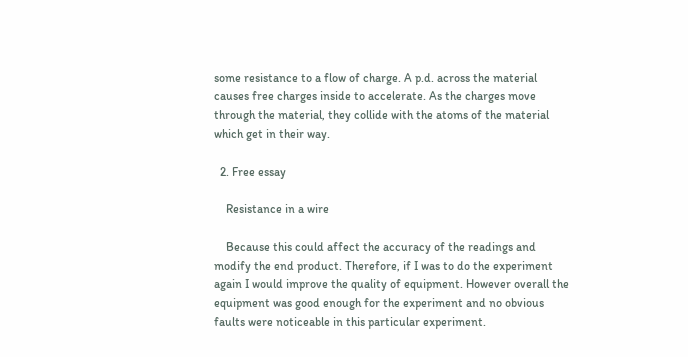some resistance to a flow of charge. A p.d. across the material causes free charges inside to accelerate. As the charges move through the material, they collide with the atoms of the material which get in their way.

  2. Free essay

    Resistance in a wire

    Because this could affect the accuracy of the readings and modify the end product. Therefore, if I was to do the experiment again I would improve the quality of equipment. However overall the equipment was good enough for the experiment and no obvious faults were noticeable in this particular experiment.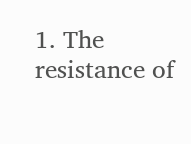1. The resistance of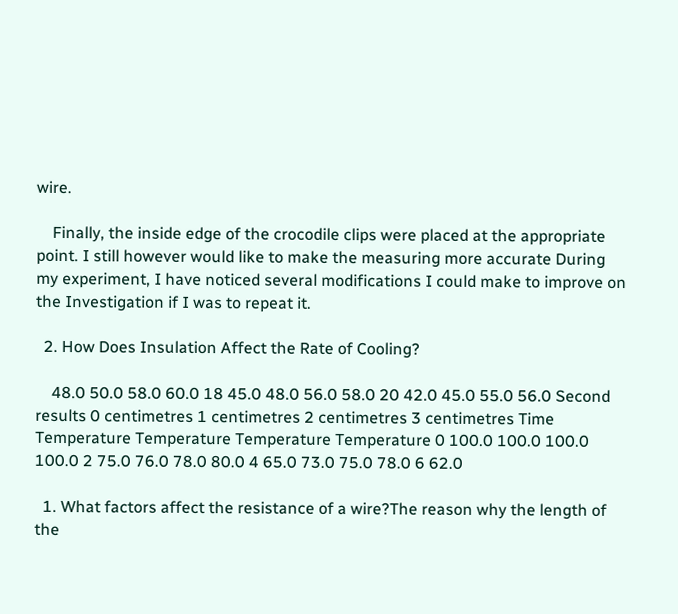wire.

    Finally, the inside edge of the crocodile clips were placed at the appropriate point. I still however would like to make the measuring more accurate During my experiment, I have noticed several modifications I could make to improve on the Investigation if I was to repeat it.

  2. How Does Insulation Affect the Rate of Cooling?

    48.0 50.0 58.0 60.0 18 45.0 48.0 56.0 58.0 20 42.0 45.0 55.0 56.0 Second results 0 centimetres 1 centimetres 2 centimetres 3 centimetres Time Temperature Temperature Temperature Temperature 0 100.0 100.0 100.0 100.0 2 75.0 76.0 78.0 80.0 4 65.0 73.0 75.0 78.0 6 62.0

  1. What factors affect the resistance of a wire?The reason why the length of the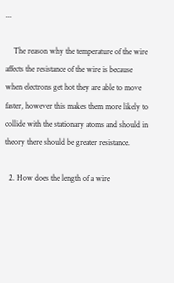...

    The reason why the temperature of the wire affects the resistance of the wire is because when electrons get hot they are able to move faster, however this makes them more likely to collide with the stationary atoms and should in theory there should be greater resistance.

  2. How does the length of a wire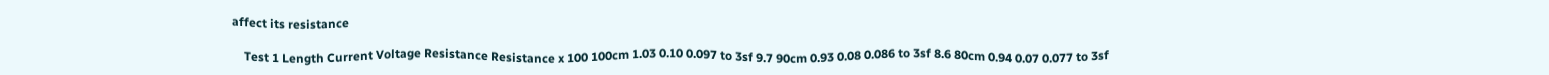affect its resistance

    Test 1 Length Current Voltage Resistance Resistance x 100 100cm 1.03 0.10 0.097 to 3sf 9.7 90cm 0.93 0.08 0.086 to 3sf 8.6 80cm 0.94 0.07 0.077 to 3sf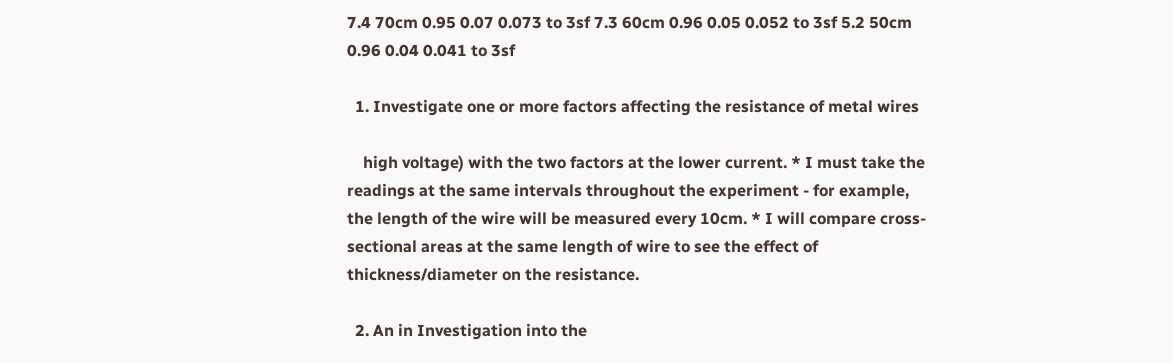7.4 70cm 0.95 0.07 0.073 to 3sf 7.3 60cm 0.96 0.05 0.052 to 3sf 5.2 50cm 0.96 0.04 0.041 to 3sf

  1. Investigate one or more factors affecting the resistance of metal wires

    high voltage) with the two factors at the lower current. * I must take the readings at the same intervals throughout the experiment - for example, the length of the wire will be measured every 10cm. * I will compare cross-sectional areas at the same length of wire to see the effect of thickness/diameter on the resistance.

  2. An in Investigation into the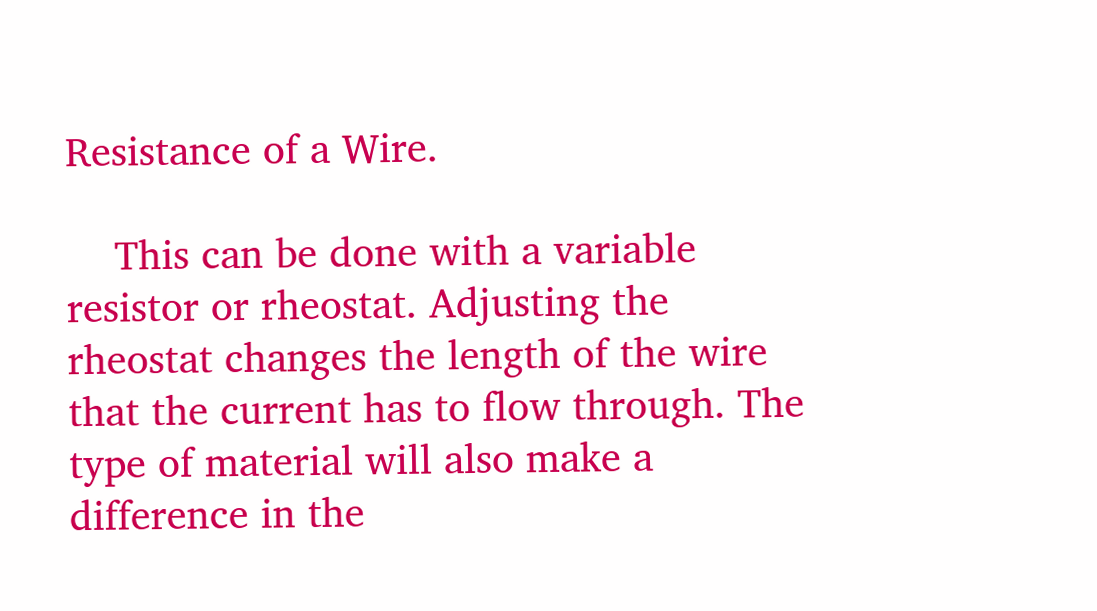Resistance of a Wire.

    This can be done with a variable resistor or rheostat. Adjusting the rheostat changes the length of the wire that the current has to flow through. The type of material will also make a difference in the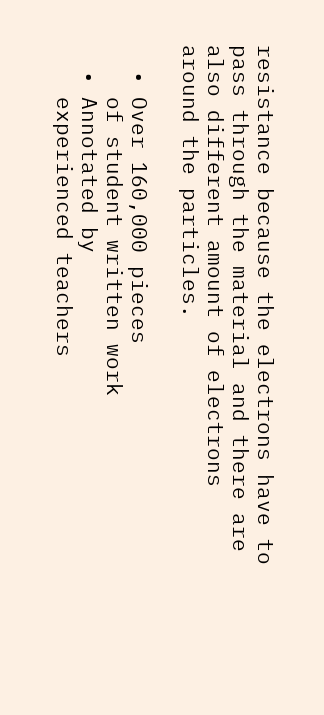resistance because the electrons have to pass through the material and there are also different amount of electrons around the particles.

  • Over 160,000 pieces
    of student written work
  • Annotated by
    experienced teachers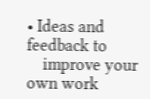• Ideas and feedback to
    improve your own work